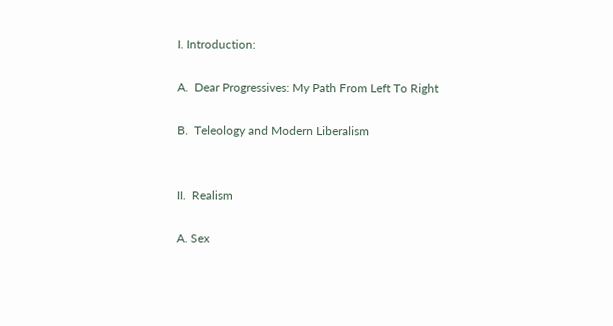I. Introduction:

A.  Dear Progressives: My Path From Left To Right

B.  Teleology and Modern Liberalism


II.  Realism

A. Sex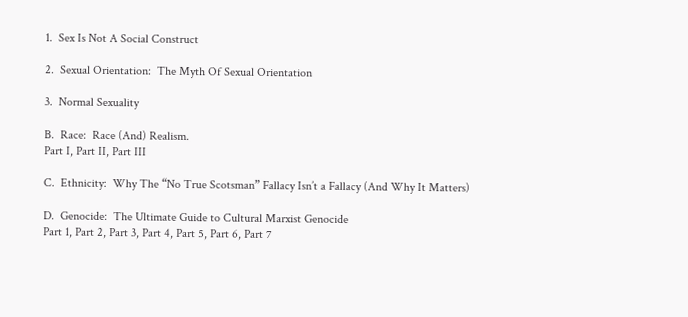1.  Sex Is Not A Social Construct

2.  Sexual Orientation:  The Myth Of Sexual Orientation

3.  Normal Sexuality

B.  Race:  Race (And) Realism.
Part I, Part II, Part III

C.  Ethnicity:  Why The “No True Scotsman” Fallacy Isn’t a Fallacy (And Why It Matters)

D.  Genocide:  The Ultimate Guide to Cultural Marxist Genocide
Part 1, Part 2, Part 3, Part 4, Part 5, Part 6, Part 7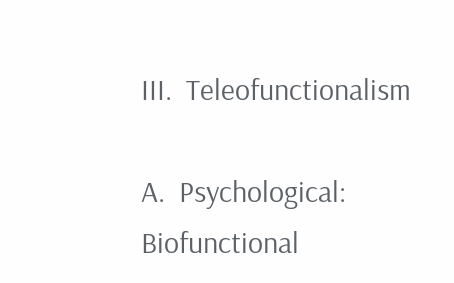III.  Teleofunctionalism

A.  Psychological: Biofunctional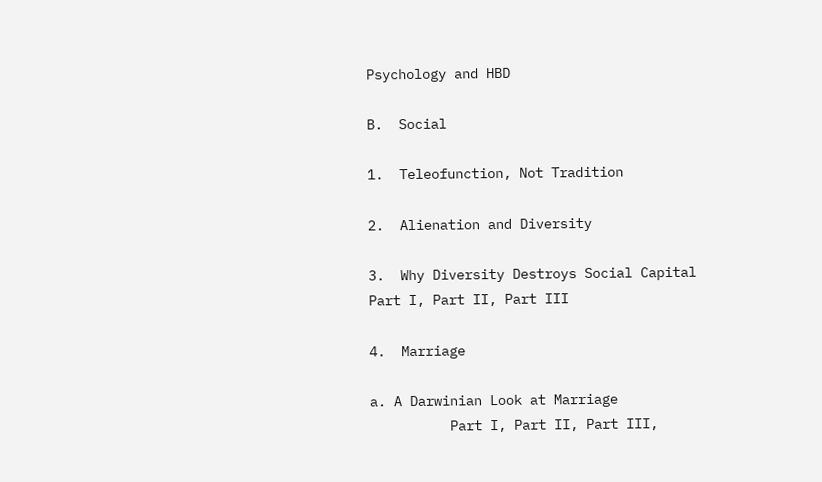Psychology and HBD

B.  Social

1.  Teleofunction, Not Tradition

2.  Alienation and Diversity

3.  Why Diversity Destroys Social Capital
Part I, Part II, Part III

4.  Marriage

a. A Darwinian Look at Marriage
          Part I, Part II, Part III,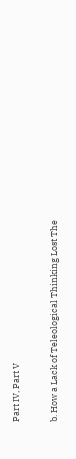Part IV, Part V

b. How a Lack of Teleological Thinking Lost The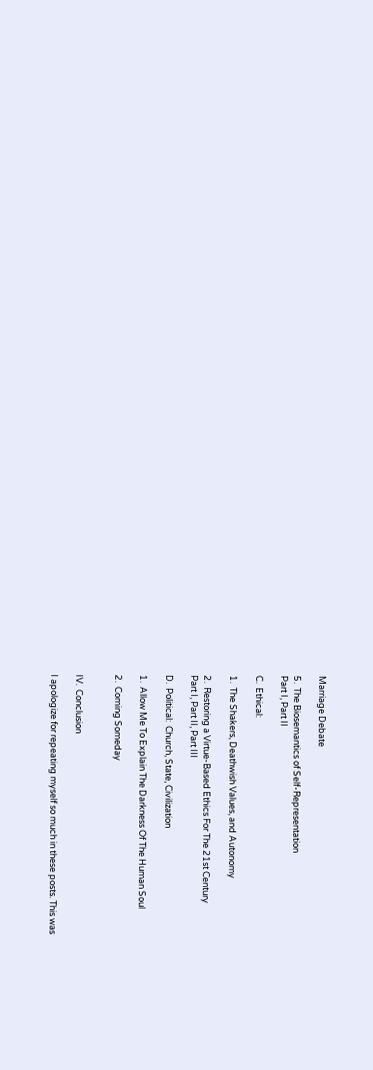Marriage Debate

5.  The Biosemantics of Self-Representation
Part I, Part II

C.  Ethical:

1.  The Shakers, Deathwish Values, and Autonomy

2.  Restoring a Virtue-Based Ethics For The 21st Century
Part I, Part II, Part III

D.  Political:  Church, State, Civilization

1.  Allow Me To Explain The Darkness Of The Human Soul

2.  Coming Someday


IV.  Conclusion

I apologize for repeating myself so much in these posts. This was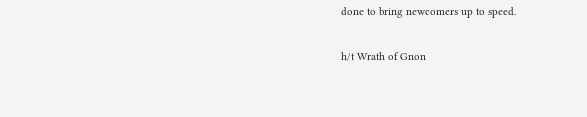done to bring newcomers up to speed.

h/t Wrath of Gnon